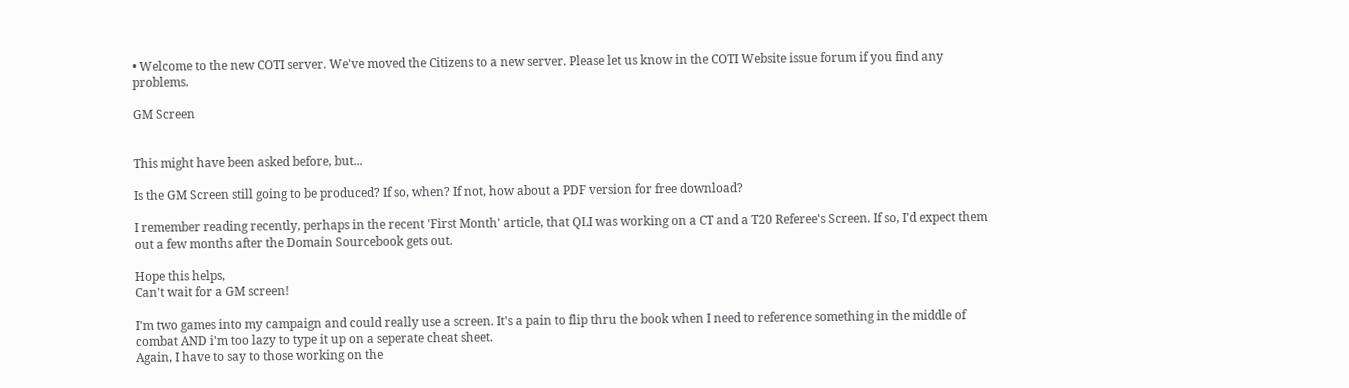• Welcome to the new COTI server. We've moved the Citizens to a new server. Please let us know in the COTI Website issue forum if you find any problems.

GM Screen


This might have been asked before, but...

Is the GM Screen still going to be produced? If so, when? If not, how about a PDF version for free download?

I remember reading recently, perhaps in the recent 'First Month' article, that QLI was working on a CT and a T20 Referee's Screen. If so, I'd expect them out a few months after the Domain Sourcebook gets out.

Hope this helps,
Can't wait for a GM screen!

I'm two games into my campaign and could really use a screen. It's a pain to flip thru the book when I need to reference something in the middle of combat AND i'm too lazy to type it up on a seperate cheat sheet.
Again, I have to say to those working on the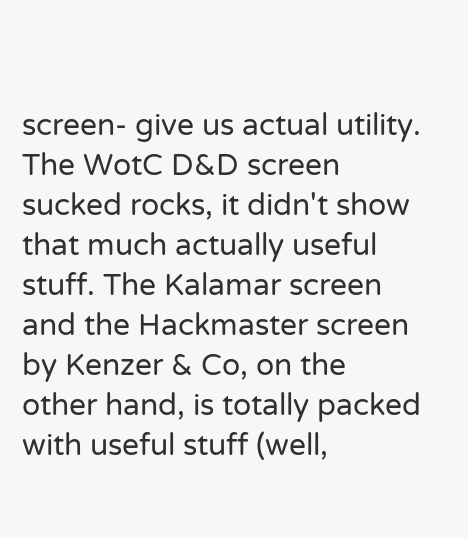screen- give us actual utility. The WotC D&D screen sucked rocks, it didn't show that much actually useful stuff. The Kalamar screen and the Hackmaster screen by Kenzer & Co, on the other hand, is totally packed with useful stuff (well,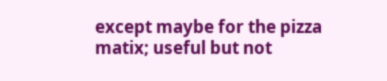except maybe for the pizza matix; useful but not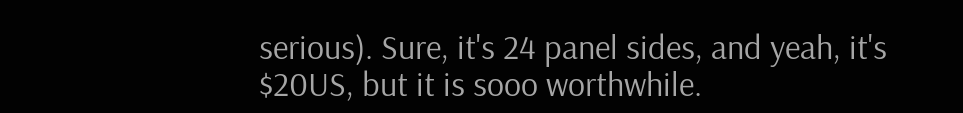serious). Sure, it's 24 panel sides, and yeah, it's $20US, but it is sooo worthwhile.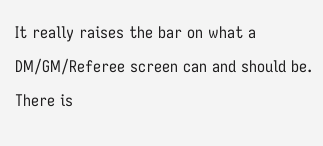It really raises the bar on what a DM/GM/Referee screen can and should be. There is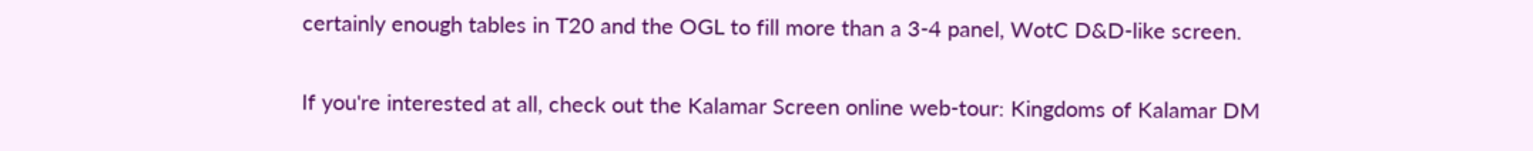certainly enough tables in T20 and the OGL to fill more than a 3-4 panel, WotC D&D-like screen.

If you're interested at all, check out the Kalamar Screen online web-tour: Kingdoms of Kalamar DM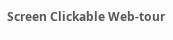Screen Clickable Web-tour